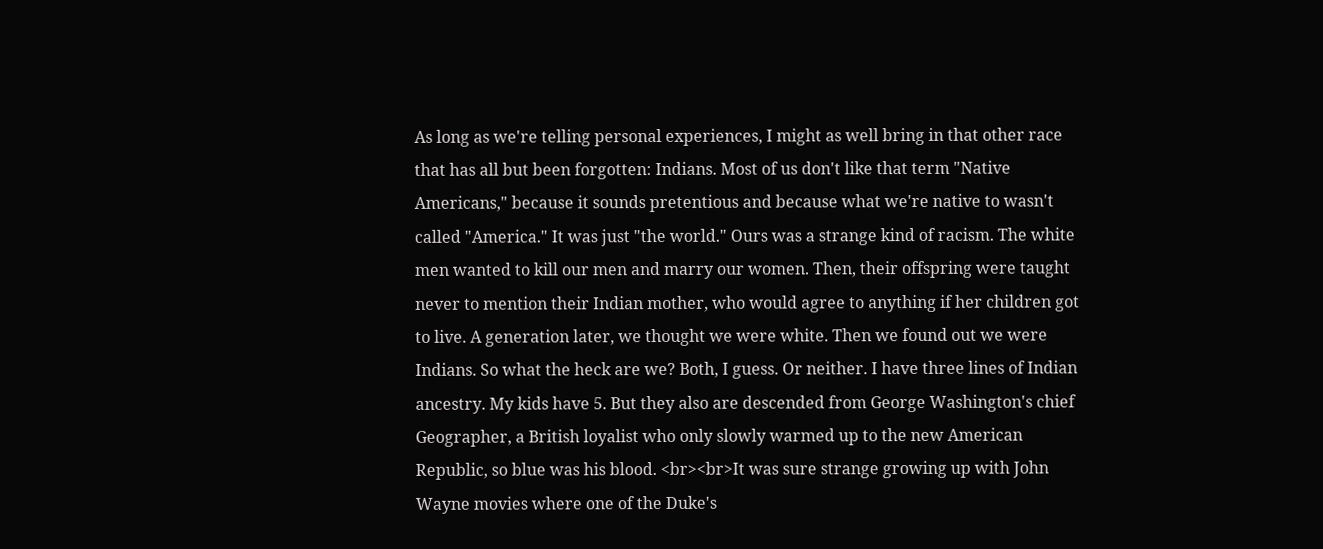As long as we're telling personal experiences, I might as well bring in that other race that has all but been forgotten: Indians. Most of us don't like that term "Native Americans," because it sounds pretentious and because what we're native to wasn't called "America." It was just "the world." Ours was a strange kind of racism. The white men wanted to kill our men and marry our women. Then, their offspring were taught never to mention their Indian mother, who would agree to anything if her children got to live. A generation later, we thought we were white. Then we found out we were Indians. So what the heck are we? Both, I guess. Or neither. I have three lines of Indian ancestry. My kids have 5. But they also are descended from George Washington's chief Geographer, a British loyalist who only slowly warmed up to the new American Republic, so blue was his blood. <br><br>It was sure strange growing up with John Wayne movies where one of the Duke's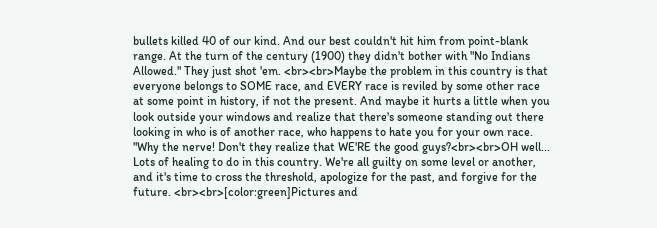bullets killed 40 of our kind. And our best couldn't hit him from point-blank range. At the turn of the century (1900) they didn't bother with "No Indians Allowed." They just shot 'em. <br><br>Maybe the problem in this country is that everyone belongs to SOME race, and EVERY race is reviled by some other race at some point in history, if not the present. And maybe it hurts a little when you look outside your windows and realize that there's someone standing out there looking in who is of another race, who happens to hate you for your own race. "Why the nerve! Don't they realize that WE'RE the good guys?<br><br>OH well... Lots of healing to do in this country. We're all guilty on some level or another, and it's time to cross the threshold, apologize for the past, and forgive for the future. <br><br>[color:green]Pictures and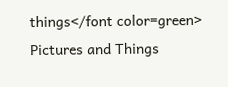things</font color=green>
Pictures and Things